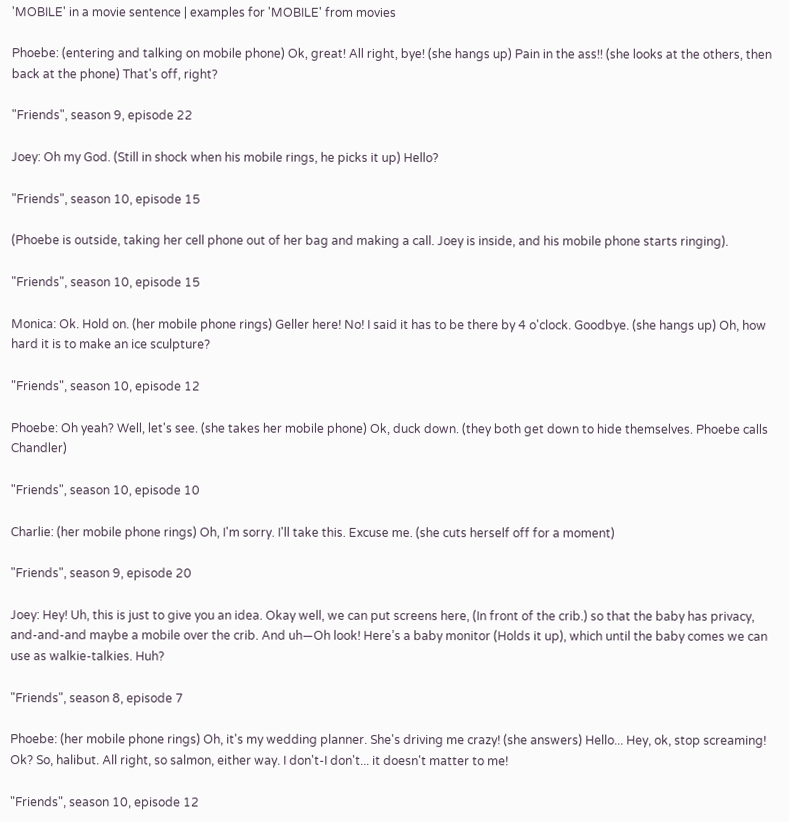'MOBILE' in a movie sentence | examples for 'MOBILE' from movies

Phoebe: (entering and talking on mobile phone) Ok, great! All right, bye! (she hangs up) Pain in the ass!! (she looks at the others, then back at the phone) That's off, right?

"Friends", season 9, episode 22

Joey: Oh my God. (Still in shock when his mobile rings, he picks it up) Hello?

"Friends", season 10, episode 15

(Phoebe is outside, taking her cell phone out of her bag and making a call. Joey is inside, and his mobile phone starts ringing).

"Friends", season 10, episode 15

Monica: Ok. Hold on. (her mobile phone rings) Geller here! No! I said it has to be there by 4 o'clock. Goodbye. (she hangs up) Oh, how hard it is to make an ice sculpture?

"Friends", season 10, episode 12

Phoebe: Oh yeah? Well, let's see. (she takes her mobile phone) Ok, duck down. (they both get down to hide themselves. Phoebe calls Chandler)

"Friends", season 10, episode 10

Charlie: (her mobile phone rings) Oh, I'm sorry. I'll take this. Excuse me. (she cuts herself off for a moment)

"Friends", season 9, episode 20

Joey: Hey! Uh, this is just to give you an idea. Okay well, we can put screens here, (In front of the crib.) so that the baby has privacy, and-and-and maybe a mobile over the crib. And uh—Oh look! Here’s a baby monitor (Holds it up), which until the baby comes we can use as walkie-talkies. Huh?

"Friends", season 8, episode 7

Phoebe: (her mobile phone rings) Oh, it's my wedding planner. She's driving me crazy! (she answers) Hello... Hey, ok, stop screaming! Ok? So, halibut. All right, so salmon, either way. I don't-I don't... it doesn't matter to me!

"Friends", season 10, episode 12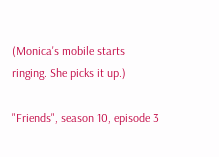(Monica's mobile starts ringing. She picks it up.)

"Friends", season 10, episode 3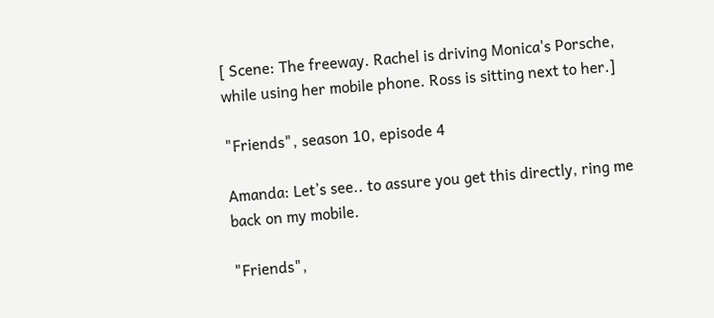[ Scene: The freeway. Rachel is driving Monica's Porsche, while using her mobile phone. Ross is sitting next to her.]

"Friends", season 10, episode 4

Amanda: Let’s see.. to assure you get this directly, ring me back on my mobile.

"Friends",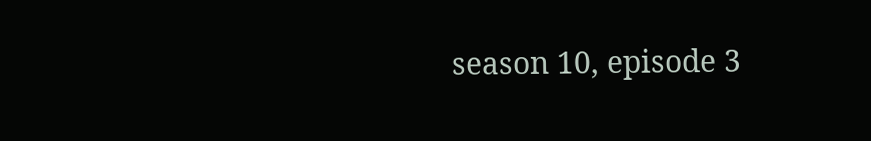season 10, episode 3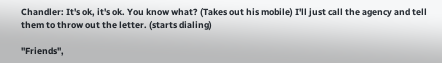Chandler: It's ok, it's ok. You know what? (Takes out his mobile) I'll just call the agency and tell them to throw out the letter. (starts dialing)

"Friends",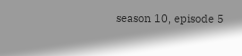season 10, episode 5